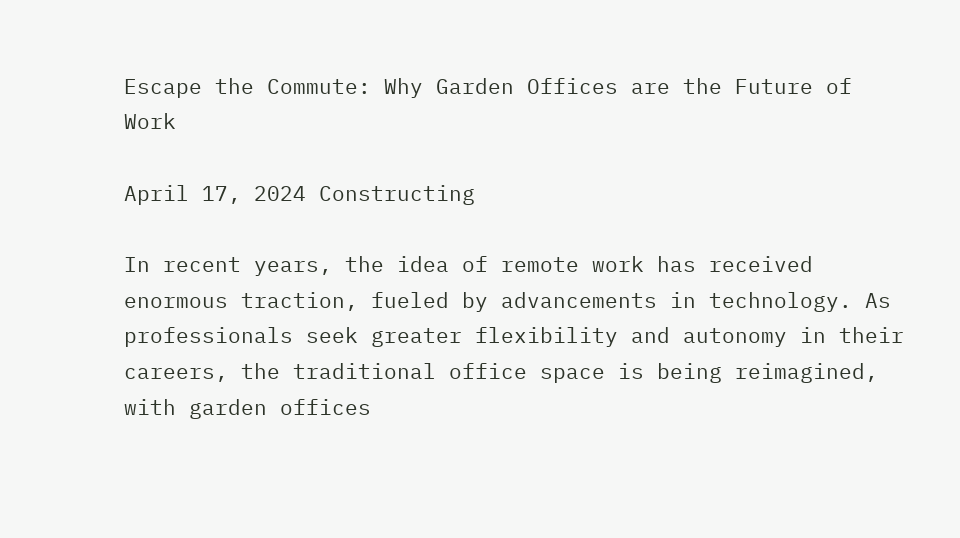Escape the Commute: Why Garden Offices are the Future of Work

April 17, 2024 Constructing

In recent years, the idea of remote work has received enormous traction, fueled by advancements in technology. As professionals seek greater flexibility and autonomy in their careers, the traditional office space is being reimagined, with garden offices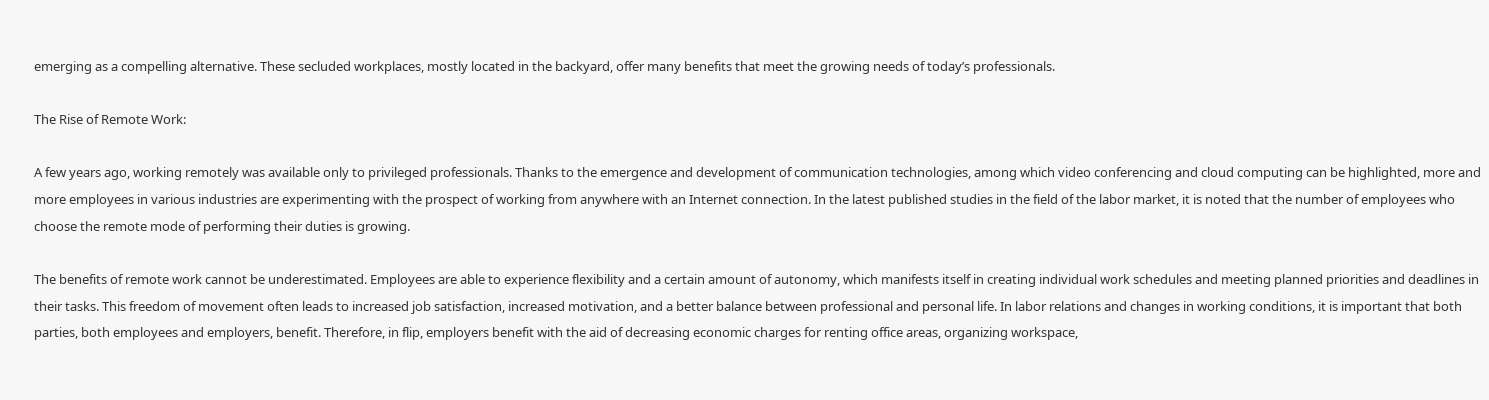emerging as a compelling alternative. These secluded workplaces, mostly located in the backyard, offer many benefits that meet the growing needs of today’s professionals.

The Rise of Remote Work:

A few years ago, working remotely was available only to privileged professionals. Thanks to the emergence and development of communication technologies, among which video conferencing and cloud computing can be highlighted, more and more employees in various industries are experimenting with the prospect of working from anywhere with an Internet connection. In the latest published studies in the field of the labor market, it is noted that the number of employees who choose the remote mode of performing their duties is growing.

The benefits of remote work cannot be underestimated. Employees are able to experience flexibility and a certain amount of autonomy, which manifests itself in creating individual work schedules and meeting planned priorities and deadlines in their tasks. This freedom of movement often leads to increased job satisfaction, increased motivation, and a better balance between professional and personal life. In labor relations and changes in working conditions, it is important that both parties, both employees and employers, benefit. Therefore, in flip, employers benefit with the aid of decreasing economic charges for renting office areas, organizing workspace,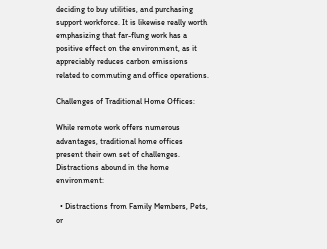deciding to buy utilities, and purchasing support workforce. It is likewise really worth emphasizing that far-flung work has a positive effect on the environment, as it appreciably reduces carbon emissions related to commuting and office operations.

Challenges of Traditional Home Offices:

While remote work offers numerous advantages, traditional home offices present their own set of challenges. Distractions abound in the home environment:

  • Distractions from Family Members, Pets, or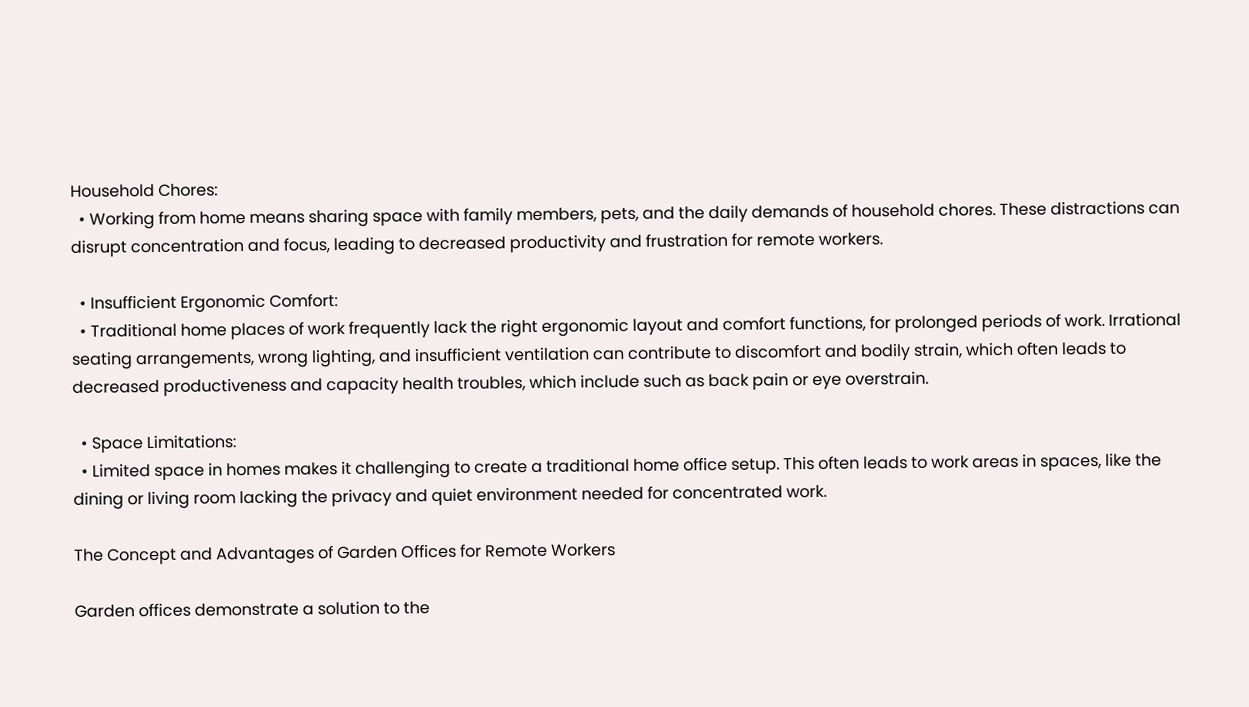Household Chores:
  • Working from home means sharing space with family members, pets, and the daily demands of household chores. These distractions can disrupt concentration and focus, leading to decreased productivity and frustration for remote workers.

  • Insufficient Ergonomic Comfort:
  • Traditional home places of work frequently lack the right ergonomic layout and comfort functions, for prolonged periods of work. Irrational seating arrangements, wrong lighting, and insufficient ventilation can contribute to discomfort and bodily strain, which often leads to decreased productiveness and capacity health troubles, which include such as back pain or eye overstrain.

  • Space Limitations:
  • Limited space in homes makes it challenging to create a traditional home office setup. This often leads to work areas in spaces, like the dining or living room lacking the privacy and quiet environment needed for concentrated work.

The Concept and Advantages of Garden Offices for Remote Workers

Garden offices demonstrate a solution to the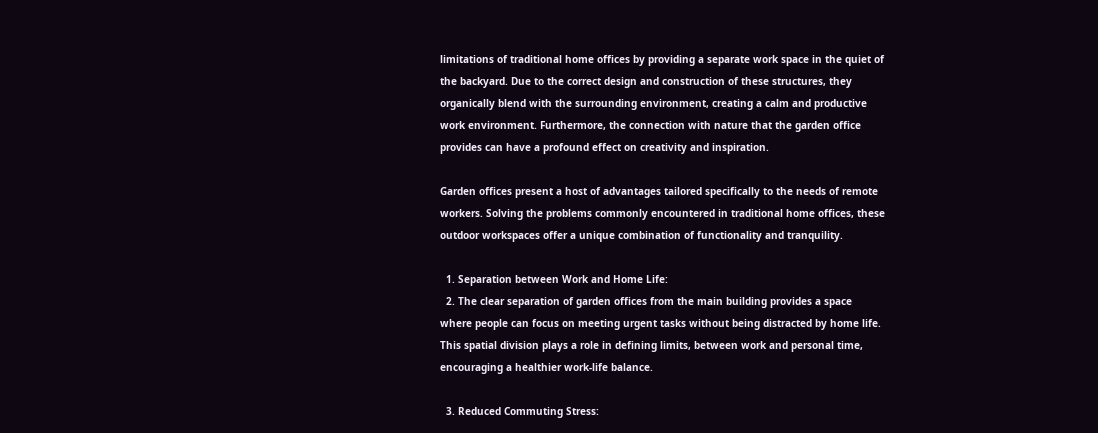limitations of traditional home offices by providing a separate work space in the quiet of the backyard. Due to the correct design and construction of these structures, they organically blend with the surrounding environment, creating a calm and productive work environment. Furthermore, the connection with nature that the garden office provides can have a profound effect on creativity and inspiration.

Garden offices present a host of advantages tailored specifically to the needs of remote workers. Solving the problems commonly encountered in traditional home offices, these outdoor workspaces offer a unique combination of functionality and tranquility.

  1. Separation between Work and Home Life:
  2. The clear separation of garden offices from the main building provides a space where people can focus on meeting urgent tasks without being distracted by home life. This spatial division plays a role in defining limits, between work and personal time, encouraging a healthier work-life balance.

  3. Reduced Commuting Stress: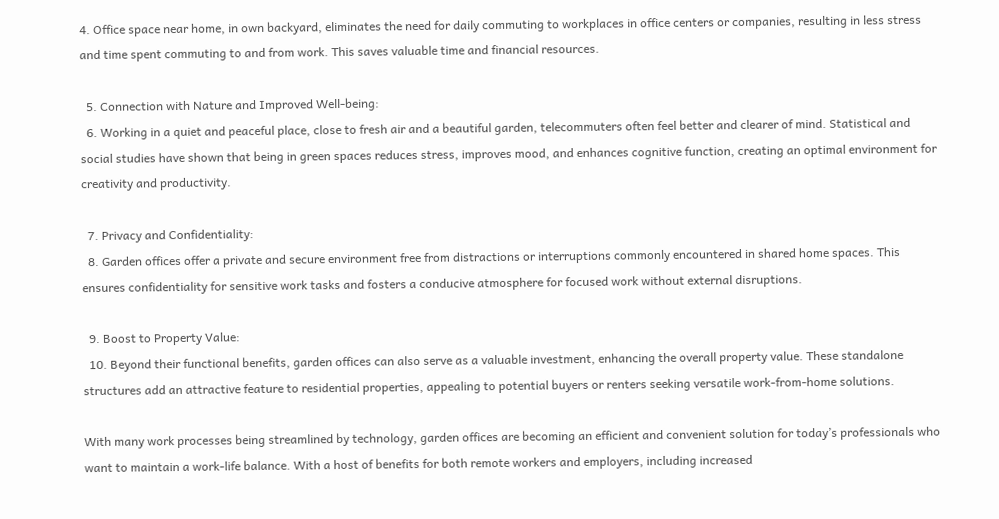4. Office space near home, in own backyard, eliminates the need for daily commuting to workplaces in office centers or companies, resulting in less stress and time spent commuting to and from work. This saves valuable time and financial resources.

  5. Connection with Nature and Improved Well-being:
  6. Working in a quiet and peaceful place, close to fresh air and a beautiful garden, telecommuters often feel better and clearer of mind. Statistical and social studies have shown that being in green spaces reduces stress, improves mood, and enhances cognitive function, creating an optimal environment for creativity and productivity.

  7. Privacy and Confidentiality:
  8. Garden offices offer a private and secure environment free from distractions or interruptions commonly encountered in shared home spaces. This ensures confidentiality for sensitive work tasks and fosters a conducive atmosphere for focused work without external disruptions.

  9. Boost to Property Value:
  10. Beyond their functional benefits, garden offices can also serve as a valuable investment, enhancing the overall property value. These standalone structures add an attractive feature to residential properties, appealing to potential buyers or renters seeking versatile work-from-home solutions.

With many work processes being streamlined by technology, garden offices are becoming an efficient and convenient solution for today’s professionals who want to maintain a work-life balance. With a host of benefits for both remote workers and employers, including increased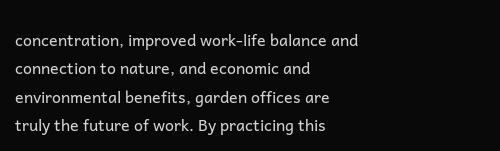concentration, improved work-life balance and connection to nature, and economic and environmental benefits, garden offices are truly the future of work. By practicing this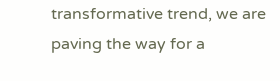transformative trend, we are paving the way for a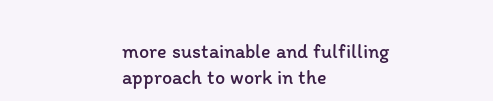more sustainable and fulfilling approach to work in the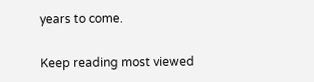years to come.

Keep reading most viewed